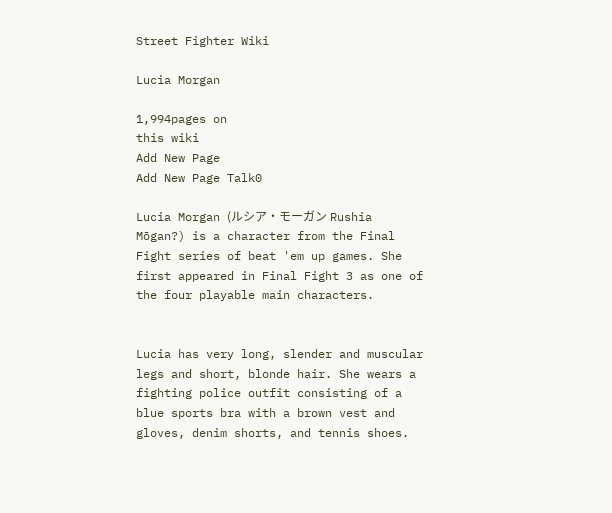Street Fighter Wiki

Lucia Morgan

1,994pages on
this wiki
Add New Page
Add New Page Talk0

Lucia Morgan (ルシア・モーガン Rushia Mōgan?) is a character from the Final Fight series of beat 'em up games. She first appeared in Final Fight 3 as one of the four playable main characters.


Lucia has very long, slender and muscular legs and short, blonde hair. She wears a fighting police outfit consisting of a blue sports bra with a brown vest and gloves, denim shorts, and tennis shoes.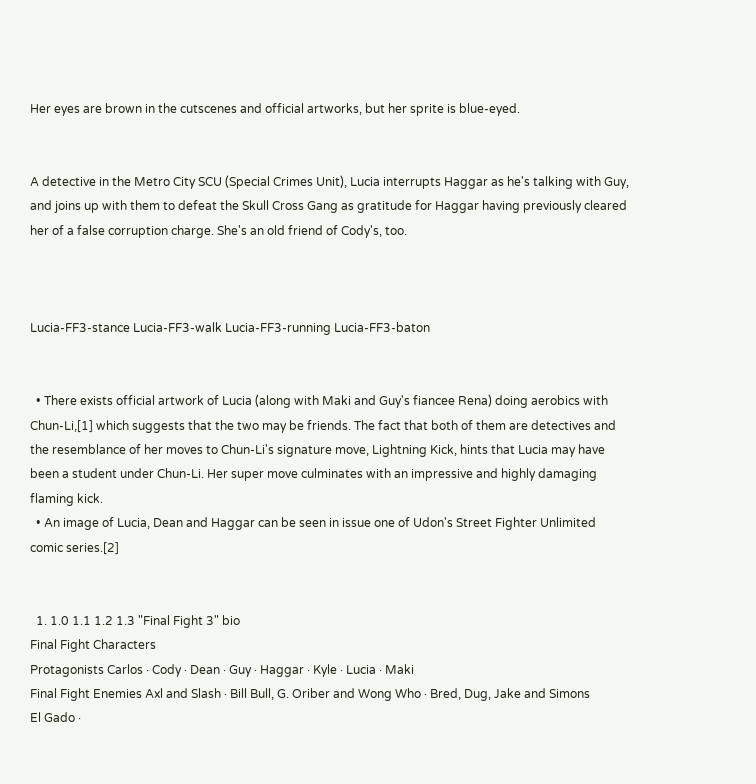Her eyes are brown in the cutscenes and official artworks, but her sprite is blue-eyed.


A detective in the Metro City SCU (Special Crimes Unit), Lucia interrupts Haggar as he's talking with Guy, and joins up with them to defeat the Skull Cross Gang as gratitude for Haggar having previously cleared her of a false corruption charge. She's an old friend of Cody's, too.



Lucia-FF3-stance Lucia-FF3-walk Lucia-FF3-running Lucia-FF3-baton


  • There exists official artwork of Lucia (along with Maki and Guy's fiancee Rena) doing aerobics with Chun-Li,[1] which suggests that the two may be friends. The fact that both of them are detectives and the resemblance of her moves to Chun-Li's signature move, Lightning Kick, hints that Lucia may have been a student under Chun-Li. Her super move culminates with an impressive and highly damaging flaming kick.
  • An image of Lucia, Dean and Haggar can be seen in issue one of Udon's Street Fighter Unlimited comic series.[2]


  1. 1.0 1.1 1.2 1.3 "Final Fight 3" bio
Final Fight Characters
Protagonists Carlos · Cody · Dean · Guy · Haggar · Kyle · Lucia · Maki
Final Fight Enemies Axl and Slash · Bill Bull, G. Oriber and Wong Who · Bred, Dug, Jake and Simons
El Gado ·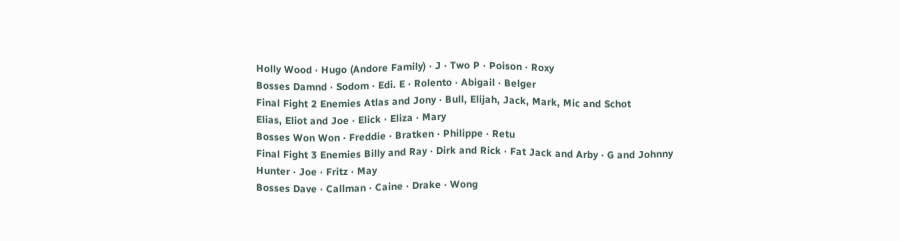Holly Wood · Hugo (Andore Family) · J · Two P · Poison · Roxy
Bosses Damnd · Sodom · Edi. E · Rolento · Abigail · Belger
Final Fight 2 Enemies Atlas and Jony · Bull, Elijah, Jack, Mark, Mic and Schot
Elias, Eliot and Joe · Elick · Eliza · Mary
Bosses Won Won · Freddie · Bratken · Philippe · Retu
Final Fight 3 Enemies Billy and Ray · Dirk and Rick · Fat Jack and Arby · G and Johnny
Hunter · Joe · Fritz · May
Bosses Dave · Callman · Caine · Drake · Wong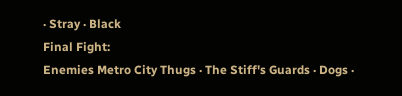· Stray · Black
Final Fight:
Enemies Metro City Thugs · The Stiff's Guards · Dogs ·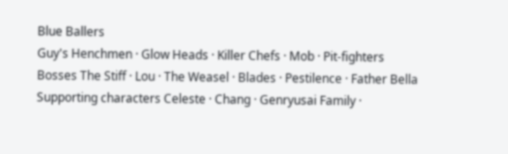Blue Ballers
Guy's Henchmen · Glow Heads · Killer Chefs · Mob · Pit-fighters
Bosses The Stiff · Lou · The Weasel · Blades · Pestilence · Father Bella
Supporting characters Celeste · Chang · Genryusai Family ·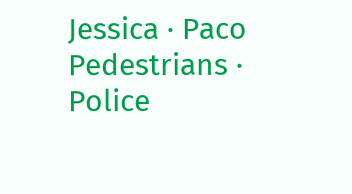Jessica · Paco
Pedestrians · Police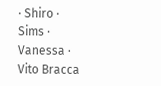· Shiro · Sims · Vanessa · Vito Bracca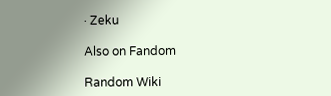· Zeku

Also on Fandom

Random Wiki